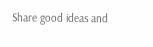Share good ideas and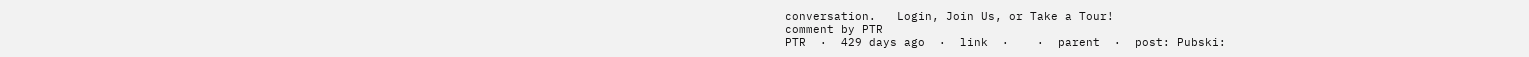conversation.   Login, Join Us, or Take a Tour!
comment by PTR
PTR  ·  429 days ago  ·  link  ·    ·  parent  ·  post: Pubski: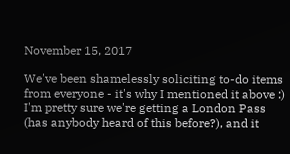November 15, 2017

We've been shamelessly soliciting to-do items from everyone - it's why I mentioned it above :) I'm pretty sure we're getting a London Pass (has anybody heard of this before?), and it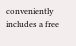conveniently includes a free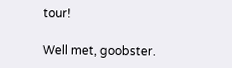tour!

Well met, goobster.